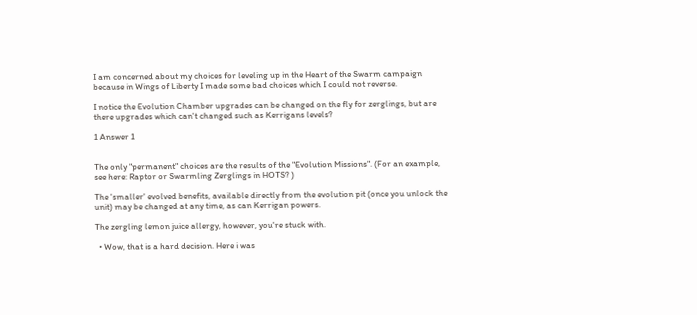I am concerned about my choices for leveling up in the Heart of the Swarm campaign because in Wings of Liberty I made some bad choices which I could not reverse.

I notice the Evolution Chamber upgrades can be changed on the fly for zerglings, but are there upgrades which can't changed such as Kerrigans levels?

1 Answer 1


The only "permanent" choices are the results of the "Evolution Missions". (For an example, see here: Raptor or Swarmling Zerglings in HOTS? )

The 'smaller' evolved benefits, available directly from the evolution pit (once you unlock the unit) may be changed at any time, as can Kerrigan powers.

The zergling lemon juice allergy, however, you're stuck with.

  • Wow, that is a hard decision. Here i was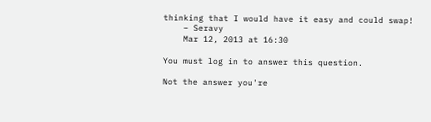thinking that I would have it easy and could swap!
    – Seravy
    Mar 12, 2013 at 16:30

You must log in to answer this question.

Not the answer you're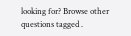looking for? Browse other questions tagged .